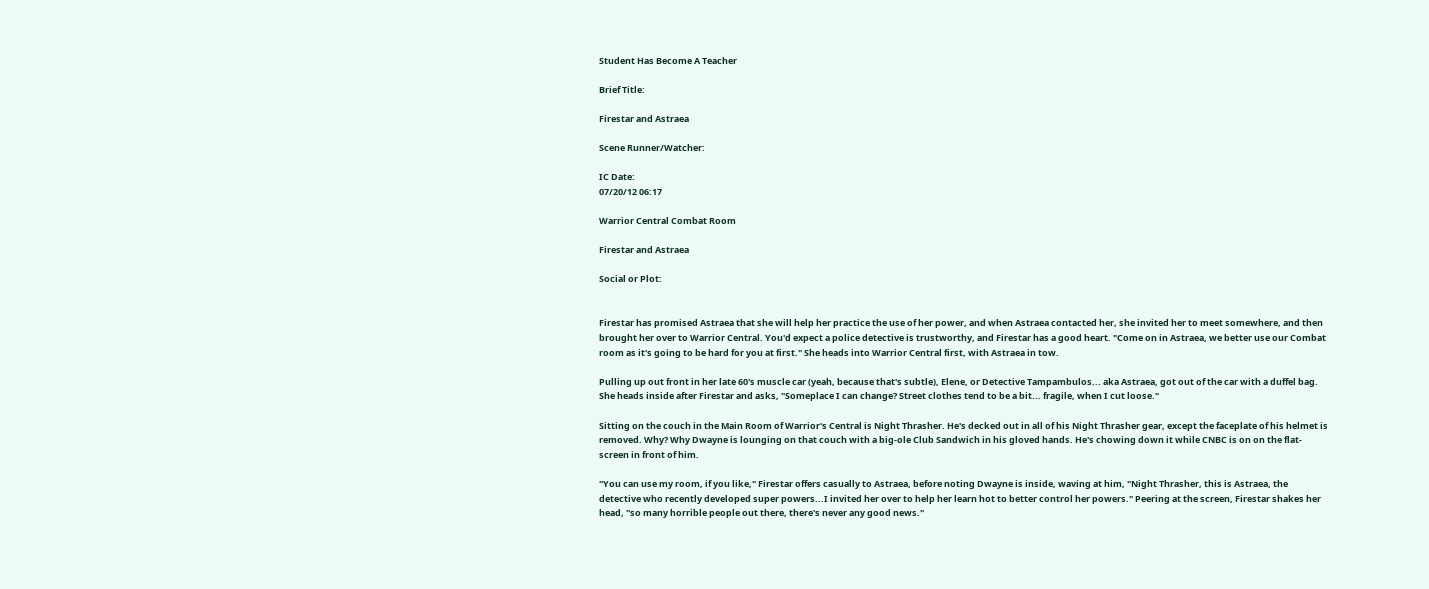Student Has Become A Teacher

Brief Title:

Firestar and Astraea

Scene Runner/Watcher:

IC Date:
07/20/12 06:17

Warrior Central Combat Room

Firestar and Astraea

Social or Plot:


Firestar has promised Astraea that she will help her practice the use of her power, and when Astraea contacted her, she invited her to meet somewhere, and then brought her over to Warrior Central. You'd expect a police detective is trustworthy, and Firestar has a good heart. "Come on in Astraea, we better use our Combat room as it's going to be hard for you at first." She heads into Warrior Central first, with Astraea in tow.

Pulling up out front in her late 60's muscle car (yeah, because that's subtle), Elene, or Detective Tampambulos... aka Astraea, got out of the car with a duffel bag. She heads inside after Firestar and asks, "Someplace I can change? Street clothes tend to be a bit... fragile, when I cut loose."

Sitting on the couch in the Main Room of Warrior's Central is Night Thrasher. He's decked out in all of his Night Thrasher gear, except the faceplate of his helmet is removed. Why? Why Dwayne is lounging on that couch with a big-ole Club Sandwich in his gloved hands. He's chowing down it while CNBC is on on the flat-screen in front of him.

"You can use my room, if you like," Firestar offers casually to Astraea, before noting Dwayne is inside, waving at him, "Night Thrasher, this is Astraea, the detective who recently developed super powers...I invited her over to help her learn hot to better control her powers." Peering at the screen, Firestar shakes her head, "so many horrible people out there, there's never any good news."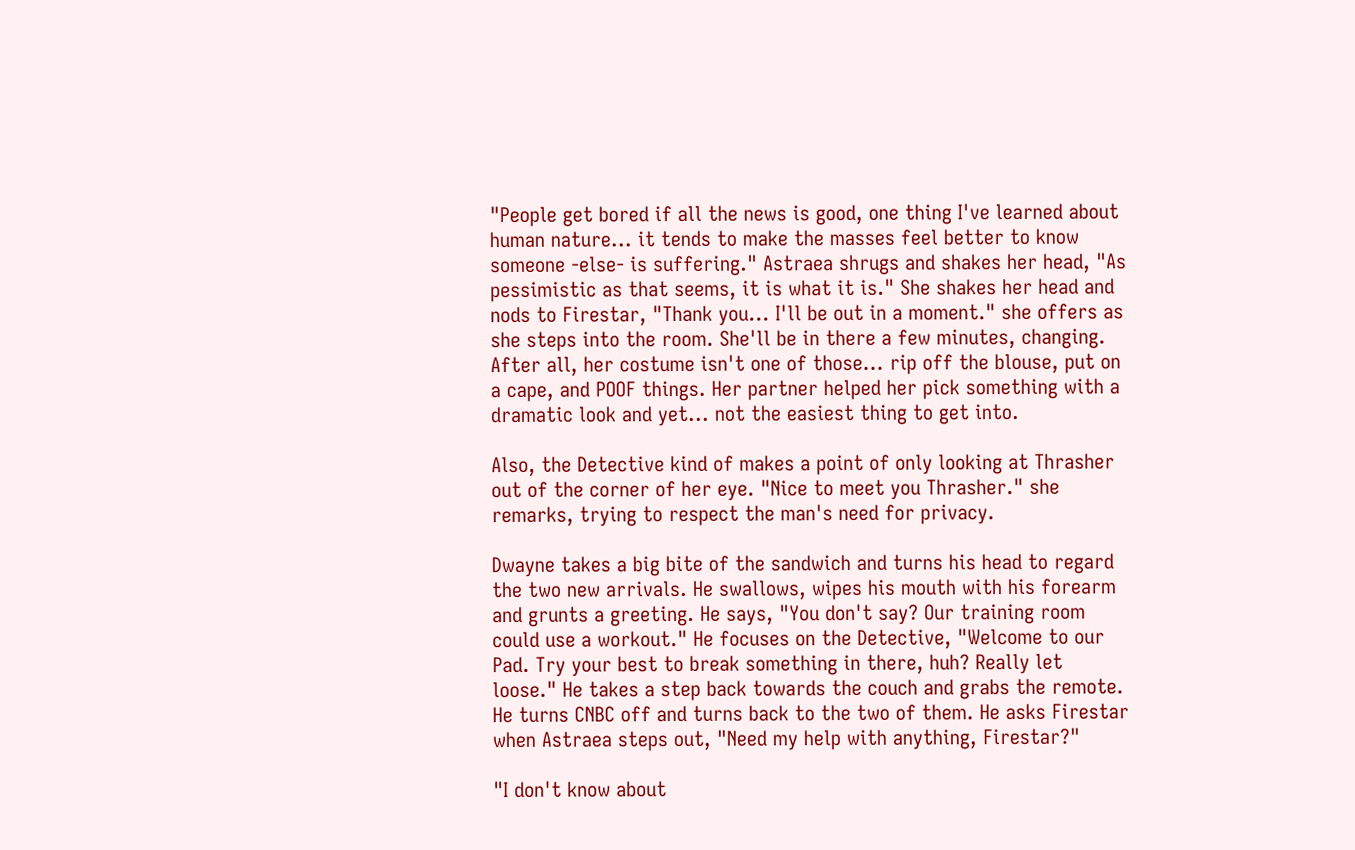"People get bored if all the news is good, one thing I've learned about human nature... it tends to make the masses feel better to know someone -else- is suffering." Astraea shrugs and shakes her head, "As pessimistic as that seems, it is what it is." She shakes her head and nods to Firestar, "Thank you... I'll be out in a moment." she offers as she steps into the room. She'll be in there a few minutes, changing. After all, her costume isn't one of those... rip off the blouse, put on a cape, and POOF things. Her partner helped her pick something with a dramatic look and yet... not the easiest thing to get into.

Also, the Detective kind of makes a point of only looking at Thrasher out of the corner of her eye. "Nice to meet you Thrasher." she remarks, trying to respect the man's need for privacy.

Dwayne takes a big bite of the sandwich and turns his head to regard the two new arrivals. He swallows, wipes his mouth with his forearm and grunts a greeting. He says, "You don't say? Our training room could use a workout." He focuses on the Detective, "Welcome to our Pad. Try your best to break something in there, huh? Really let loose." He takes a step back towards the couch and grabs the remote. He turns CNBC off and turns back to the two of them. He asks Firestar when Astraea steps out, "Need my help with anything, Firestar?"

"I don't know about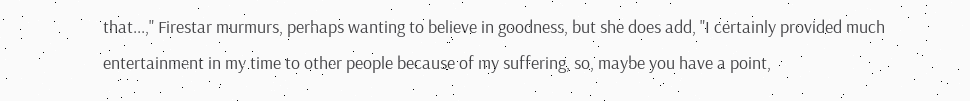that...," Firestar murmurs, perhaps wanting to believe in goodness, but she does add, "I certainly provided much entertainment in my time to other people because of my suffering, so, maybe you have a point,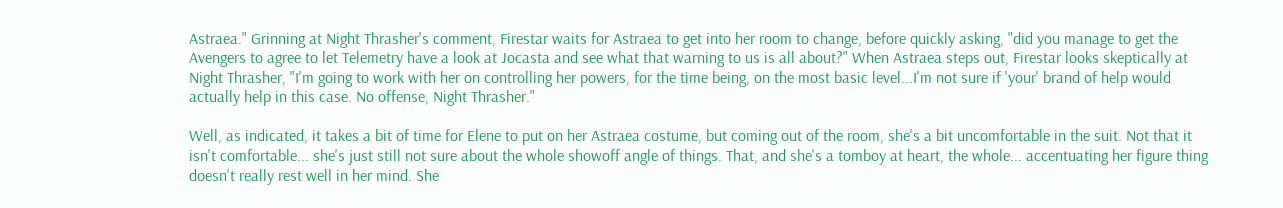Astraea." Grinning at Night Thrasher's comment, Firestar waits for Astraea to get into her room to change, before quickly asking, "did you manage to get the Avengers to agree to let Telemetry have a look at Jocasta and see what that warning to us is all about?" When Astraea steps out, Firestar looks skeptically at Night Thrasher, "I'm going to work with her on controlling her powers, for the time being, on the most basic level...I'm not sure if 'your' brand of help would actually help in this case. No offense, Night Thrasher."

Well, as indicated, it takes a bit of time for Elene to put on her Astraea costume, but coming out of the room, she's a bit uncomfortable in the suit. Not that it isn't comfortable... she's just still not sure about the whole showoff angle of things. That, and she's a tomboy at heart, the whole... accentuating her figure thing doesn't really rest well in her mind. She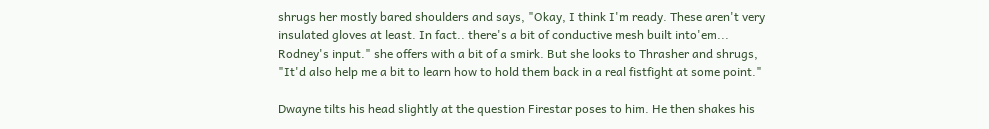shrugs her mostly bared shoulders and says, "Okay, I think I'm ready. These aren't very insulated gloves at least. In fact.. there's a bit of conductive mesh built into'em... Rodney's input." she offers with a bit of a smirk. But she looks to Thrasher and shrugs, "It'd also help me a bit to learn how to hold them back in a real fistfight at some point."

Dwayne tilts his head slightly at the question Firestar poses to him. He then shakes his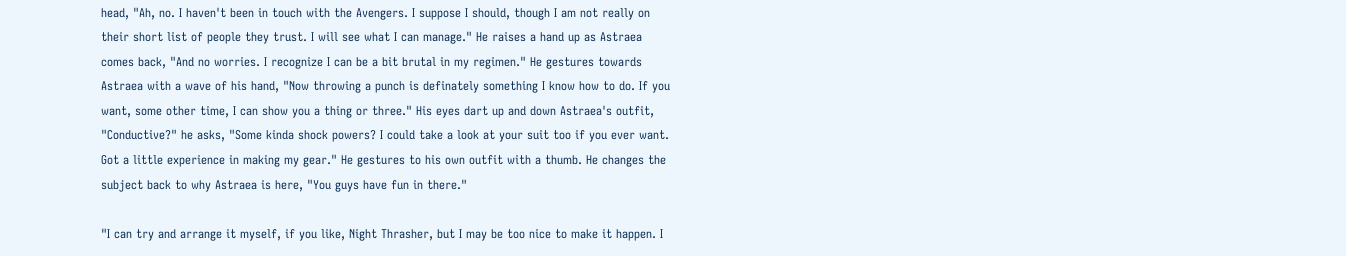head, "Ah, no. I haven't been in touch with the Avengers. I suppose I should, though I am not really on their short list of people they trust. I will see what I can manage." He raises a hand up as Astraea comes back, "And no worries. I recognize I can be a bit brutal in my regimen." He gestures towards Astraea with a wave of his hand, "Now throwing a punch is definately something I know how to do. If you want, some other time, I can show you a thing or three." His eyes dart up and down Astraea's outfit, "Conductive?" he asks, "Some kinda shock powers? I could take a look at your suit too if you ever want. Got a little experience in making my gear." He gestures to his own outfit with a thumb. He changes the subject back to why Astraea is here, "You guys have fun in there."

"I can try and arrange it myself, if you like, Night Thrasher, but I may be too nice to make it happen. I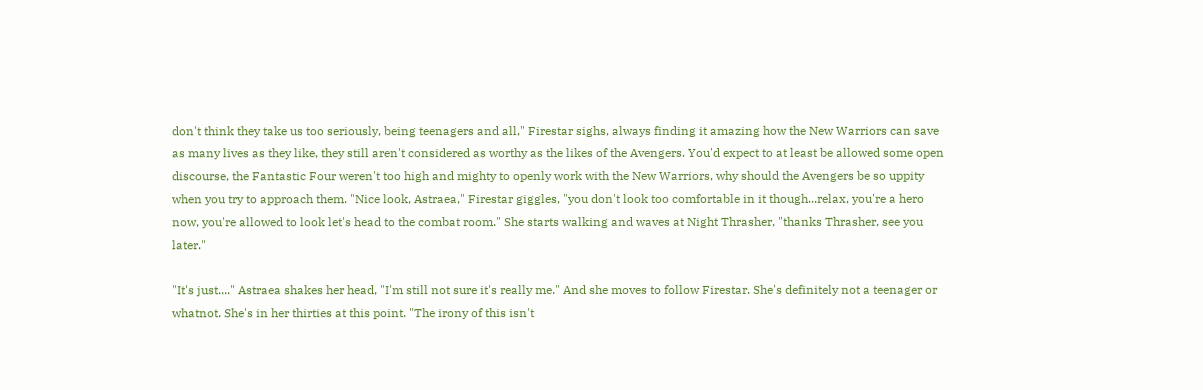don't think they take us too seriously, being teenagers and all," Firestar sighs, always finding it amazing how the New Warriors can save as many lives as they like, they still aren't considered as worthy as the likes of the Avengers. You'd expect to at least be allowed some open discourse, the Fantastic Four weren't too high and mighty to openly work with the New Warriors, why should the Avengers be so uppity when you try to approach them. "Nice look, Astraea," Firestar giggles, "you don't look too comfortable in it though...relax, you're a hero now, you're allowed to look let's head to the combat room." She starts walking and waves at Night Thrasher, "thanks Thrasher, see you later."

"It's just...." Astraea shakes her head, "I'm still not sure it's really me." And she moves to follow Firestar. She's definitely not a teenager or whatnot. She's in her thirties at this point. "The irony of this isn't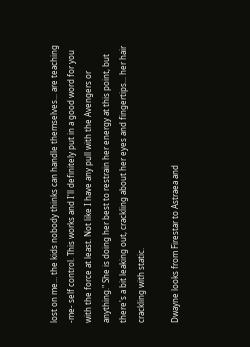lost on me... the kids nobody thinks can handle themselves... are teaching -me- self control. This works and I'll definitely put in a good word for you with the force at least. Not like I have any pull with the Avengers or anything." She is doing her best to restrain her energy at this point, but there's a bit leaking out, crackling about her eyes and fingertips... her hair crackling with static.

Dwayne looks from Firestar to Astraea and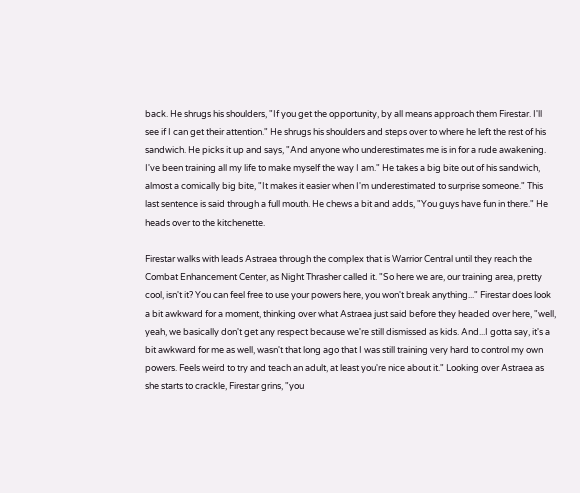back. He shrugs his shoulders, "If you get the opportunity, by all means approach them Firestar. I'll see if I can get their attention." He shrugs his shoulders and steps over to where he left the rest of his sandwich. He picks it up and says, "And anyone who underestimates me is in for a rude awakening. I've been training all my life to make myself the way I am." He takes a big bite out of his sandwich, almost a comically big bite, "It makes it easier when I'm underestimated to surprise someone." This last sentence is said through a full mouth. He chews a bit and adds, "You guys have fun in there." He heads over to the kitchenette.

Firestar walks with leads Astraea through the complex that is Warrior Central until they reach the Combat Enhancement Center, as Night Thrasher called it. "So here we are, our training area, pretty cool, isn't it? You can feel free to use your powers here, you won't break anything..." Firestar does look a bit awkward for a moment, thinking over what Astraea just said before they headed over here, "well, yeah, we basically don't get any respect because we're still dismissed as kids. And...I gotta say, it's a bit awkward for me as well, wasn't that long ago that I was still training very hard to control my own powers. Feels weird to try and teach an adult, at least you're nice about it." Looking over Astraea as she starts to crackle, Firestar grins, "you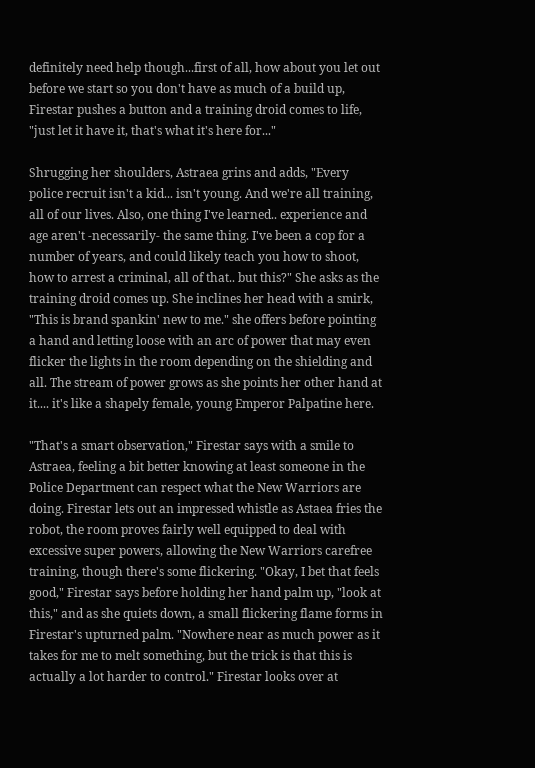definitely need help though...first of all, how about you let out before we start so you don't have as much of a build up, Firestar pushes a button and a training droid comes to life, "just let it have it, that's what it's here for..."

Shrugging her shoulders, Astraea grins and adds, "Every police recruit isn't a kid... isn't young. And we're all training, all of our lives. Also, one thing I've learned.. experience and age aren't -necessarily- the same thing. I've been a cop for a number of years, and could likely teach you how to shoot, how to arrest a criminal, all of that.. but this?" She asks as the training droid comes up. She inclines her head with a smirk, "This is brand spankin' new to me." she offers before pointing a hand and letting loose with an arc of power that may even flicker the lights in the room depending on the shielding and all. The stream of power grows as she points her other hand at it.... it's like a shapely female, young Emperor Palpatine here.

"That's a smart observation," Firestar says with a smile to Astraea, feeling a bit better knowing at least someone in the Police Department can respect what the New Warriors are doing. Firestar lets out an impressed whistle as Astaea fries the robot, the room proves fairly well equipped to deal with excessive super powers, allowing the New Warriors carefree training, though there's some flickering. "Okay, I bet that feels good," Firestar says before holding her hand palm up, "look at this," and as she quiets down, a small flickering flame forms in Firestar's upturned palm. "Nowhere near as much power as it takes for me to melt something, but the trick is that this is actually a lot harder to control." Firestar looks over at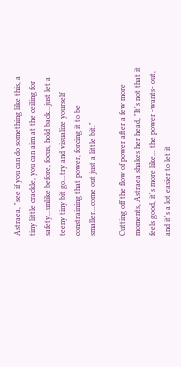Astraea, "see if you can do something like this, a tiny little crackle, you can aim at the ceiling for safety...unlike before, focus, hold back...just let a teeny tiny bit go...try and visualize yourself constraining that power, forcing it to be smaller...come out just a little bit."

Cutting off the flow of power after a few more moments, Astraea shakes her head, "It's not that it feels good, it's more like... the power -wants- out, and it's a lot easier to let it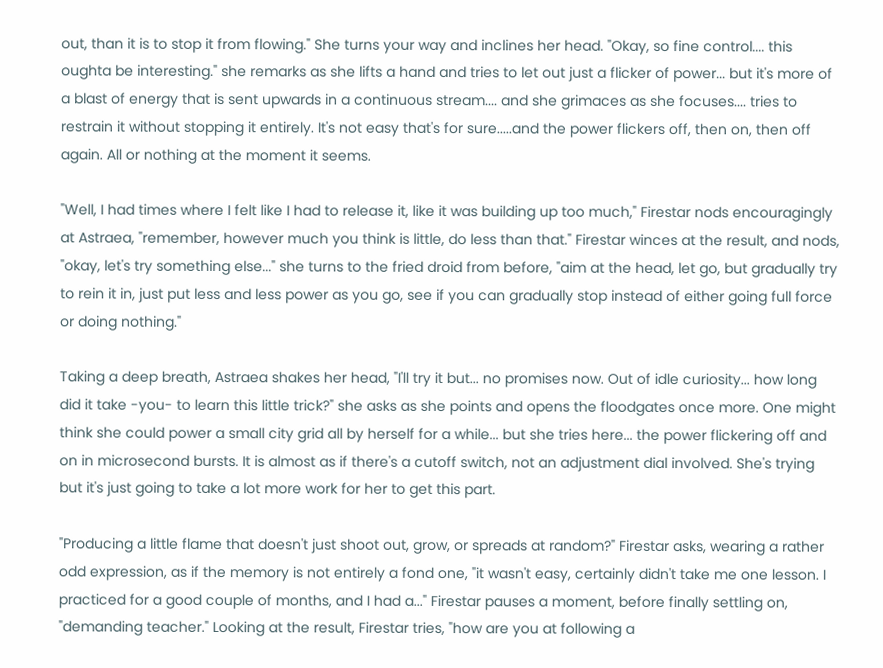out, than it is to stop it from flowing." She turns your way and inclines her head. "Okay, so fine control.... this oughta be interesting." she remarks as she lifts a hand and tries to let out just a flicker of power... but it's more of a blast of energy that is sent upwards in a continuous stream.... and she grimaces as she focuses.... tries to restrain it without stopping it entirely. It's not easy that's for sure.....and the power flickers off, then on, then off again. All or nothing at the moment it seems.

"Well, I had times where I felt like I had to release it, like it was building up too much," Firestar nods encouragingly at Astraea, "remember, however much you think is little, do less than that." Firestar winces at the result, and nods, "okay, let's try something else..." she turns to the fried droid from before, "aim at the head, let go, but gradually try to rein it in, just put less and less power as you go, see if you can gradually stop instead of either going full force or doing nothing."

Taking a deep breath, Astraea shakes her head, "I'll try it but... no promises now. Out of idle curiosity... how long did it take -you- to learn this little trick?" she asks as she points and opens the floodgates once more. One might think she could power a small city grid all by herself for a while... but she tries here... the power flickering off and on in microsecond bursts. It is almost as if there's a cutoff switch, not an adjustment dial involved. She's trying but it's just going to take a lot more work for her to get this part.

"Producing a little flame that doesn't just shoot out, grow, or spreads at random?" Firestar asks, wearing a rather odd expression, as if the memory is not entirely a fond one, "it wasn't easy, certainly didn't take me one lesson. I practiced for a good couple of months, and I had a..." Firestar pauses a moment, before finally settling on, "demanding teacher." Looking at the result, Firestar tries, "how are you at following a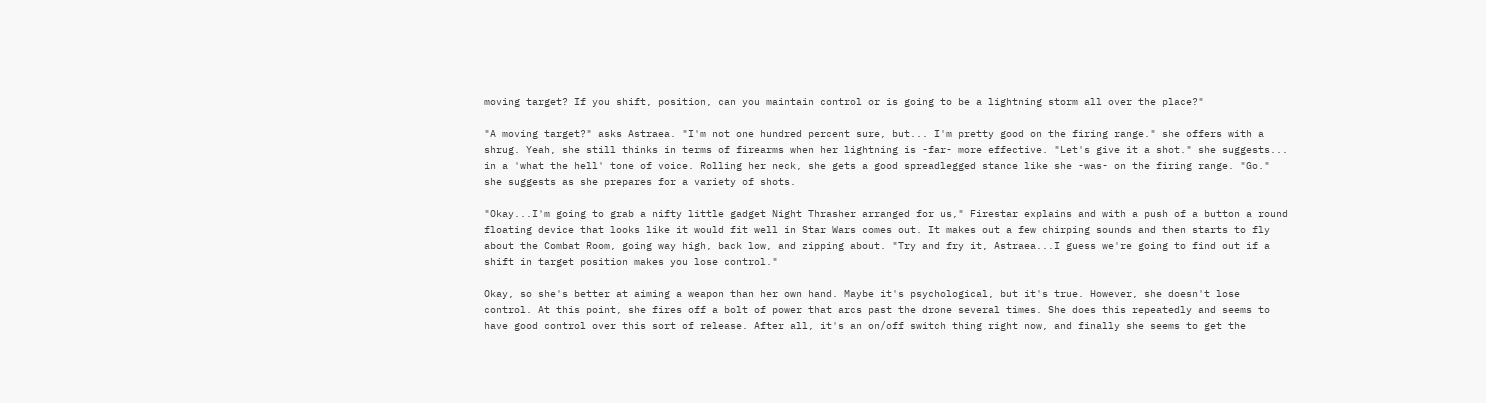moving target? If you shift, position, can you maintain control or is going to be a lightning storm all over the place?"

"A moving target?" asks Astraea. "I'm not one hundred percent sure, but... I'm pretty good on the firing range." she offers with a shrug. Yeah, she still thinks in terms of firearms when her lightning is -far- more effective. "Let's give it a shot." she suggests... in a 'what the hell' tone of voice. Rolling her neck, she gets a good spreadlegged stance like she -was- on the firing range. "Go." she suggests as she prepares for a variety of shots.

"Okay...I'm going to grab a nifty little gadget Night Thrasher arranged for us," Firestar explains and with a push of a button a round floating device that looks like it would fit well in Star Wars comes out. It makes out a few chirping sounds and then starts to fly about the Combat Room, going way high, back low, and zipping about. "Try and fry it, Astraea...I guess we're going to find out if a shift in target position makes you lose control."

Okay, so she's better at aiming a weapon than her own hand. Maybe it's psychological, but it's true. However, she doesn't lose control. At this point, she fires off a bolt of power that arcs past the drone several times. She does this repeatedly and seems to have good control over this sort of release. After all, it's an on/off switch thing right now, and finally she seems to get the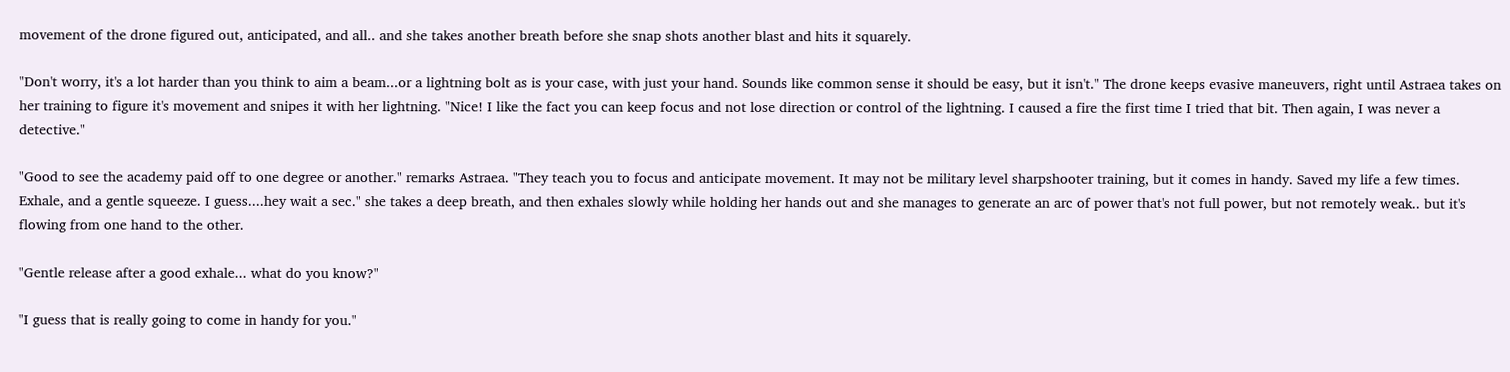movement of the drone figured out, anticipated, and all.. and she takes another breath before she snap shots another blast and hits it squarely.

"Don't worry, it's a lot harder than you think to aim a beam...or a lightning bolt as is your case, with just your hand. Sounds like common sense it should be easy, but it isn't." The drone keeps evasive maneuvers, right until Astraea takes on her training to figure it's movement and snipes it with her lightning. "Nice! I like the fact you can keep focus and not lose direction or control of the lightning. I caused a fire the first time I tried that bit. Then again, I was never a detective."

"Good to see the academy paid off to one degree or another." remarks Astraea. "They teach you to focus and anticipate movement. It may not be military level sharpshooter training, but it comes in handy. Saved my life a few times. Exhale, and a gentle squeeze. I guess....hey wait a sec." she takes a deep breath, and then exhales slowly while holding her hands out and she manages to generate an arc of power that's not full power, but not remotely weak.. but it's flowing from one hand to the other.

"Gentle release after a good exhale... what do you know?"

"I guess that is really going to come in handy for you."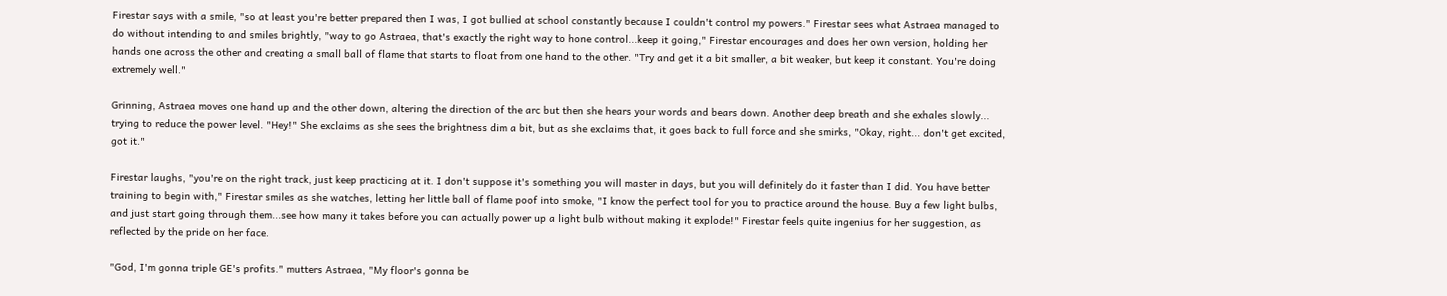Firestar says with a smile, "so at least you're better prepared then I was, I got bullied at school constantly because I couldn't control my powers." Firestar sees what Astraea managed to do without intending to and smiles brightly, "way to go Astraea, that's exactly the right way to hone control...keep it going," Firestar encourages and does her own version, holding her hands one across the other and creating a small ball of flame that starts to float from one hand to the other. "Try and get it a bit smaller, a bit weaker, but keep it constant. You're doing extremely well."

Grinning, Astraea moves one hand up and the other down, altering the direction of the arc but then she hears your words and bears down. Another deep breath and she exhales slowly... trying to reduce the power level. "Hey!" She exclaims as she sees the brightness dim a bit, but as she exclaims that, it goes back to full force and she smirks, "Okay, right... don't get excited, got it."

Firestar laughs, "you're on the right track, just keep practicing at it. I don't suppose it's something you will master in days, but you will definitely do it faster than I did. You have better training to begin with," Firestar smiles as she watches, letting her little ball of flame poof into smoke, "I know the perfect tool for you to practice around the house. Buy a few light bulbs, and just start going through them...see how many it takes before you can actually power up a light bulb without making it explode!" Firestar feels quite ingenius for her suggestion, as reflected by the pride on her face.

"God, I'm gonna triple GE's profits." mutters Astraea, "My floor's gonna be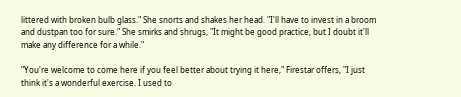littered with broken bulb glass." She snorts and shakes her head. "I'll have to invest in a broom and dustpan too for sure." She smirks and shrugs, "It might be good practice, but I doubt it'll make any difference for a while."

"You're welcome to come here if you feel better about trying it here," Firestar offers, "I just think it's a wonderful exercise. I used to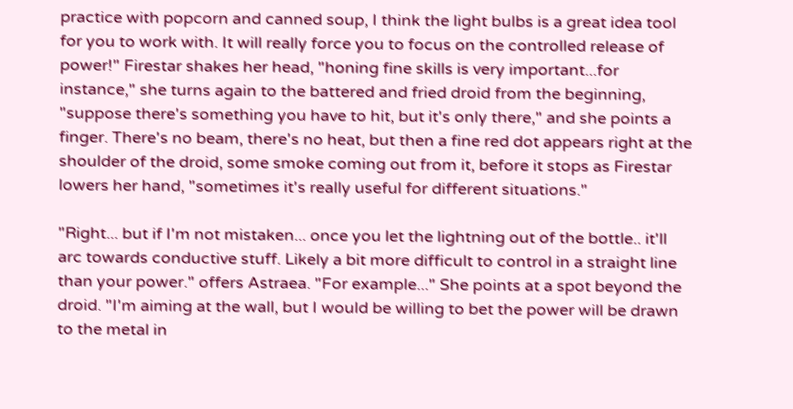practice with popcorn and canned soup, I think the light bulbs is a great idea tool for you to work with. It will really force you to focus on the controlled release of power!" Firestar shakes her head, "honing fine skills is very important...for instance," she turns again to the battered and fried droid from the beginning, "suppose there's something you have to hit, but it's only there," and she points a finger. There's no beam, there's no heat, but then a fine red dot appears right at the shoulder of the droid, some smoke coming out from it, before it stops as Firestar lowers her hand, "sometimes it's really useful for different situations."

"Right... but if I'm not mistaken... once you let the lightning out of the bottle.. it'll arc towards conductive stuff. Likely a bit more difficult to control in a straight line than your power." offers Astraea. "For example..." She points at a spot beyond the droid. "I'm aiming at the wall, but I would be willing to bet the power will be drawn to the metal in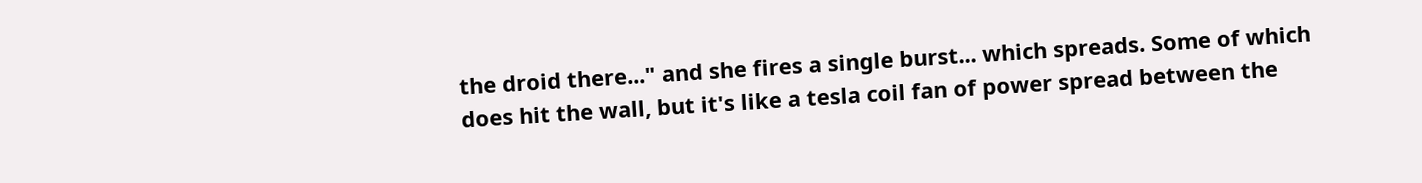the droid there..." and she fires a single burst... which spreads. Some of which does hit the wall, but it's like a tesla coil fan of power spread between the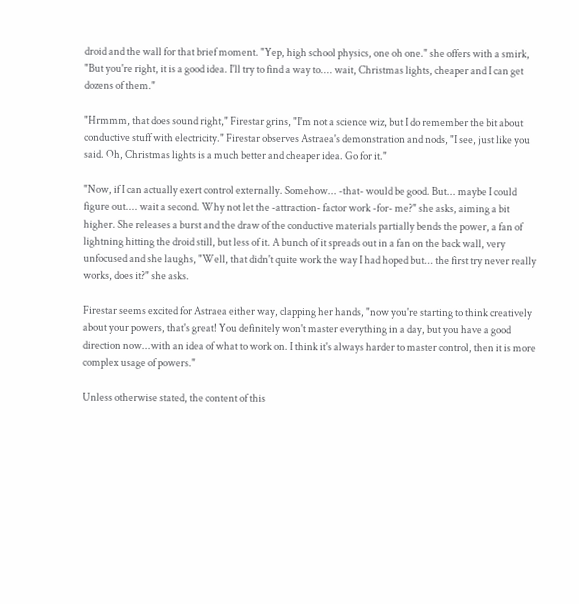droid and the wall for that brief moment. "Yep, high school physics, one oh one." she offers with a smirk, "But you're right, it is a good idea. I'll try to find a way to.... wait, Christmas lights, cheaper and I can get dozens of them."

"Hrmmm, that does sound right," Firestar grins, "I'm not a science wiz, but I do remember the bit about conductive stuff with electricity." Firestar observes Astraea's demonstration and nods, "I see, just like you said. Oh, Christmas lights is a much better and cheaper idea. Go for it."

"Now, if I can actually exert control externally. Somehow... -that- would be good. But... maybe I could figure out.... wait a second. Why not let the -attraction- factor work -for- me?" she asks, aiming a bit higher. She releases a burst and the draw of the conductive materials partially bends the power, a fan of lightning hitting the droid still, but less of it. A bunch of it spreads out in a fan on the back wall, very unfocused and she laughs, "Well, that didn't quite work the way I had hoped but... the first try never really works, does it?" she asks.

Firestar seems excited for Astraea either way, clapping her hands, "now you're starting to think creatively about your powers, that's great! You definitely won't master everything in a day, but you have a good direction now...with an idea of what to work on. I think it's always harder to master control, then it is more complex usage of powers."

Unless otherwise stated, the content of this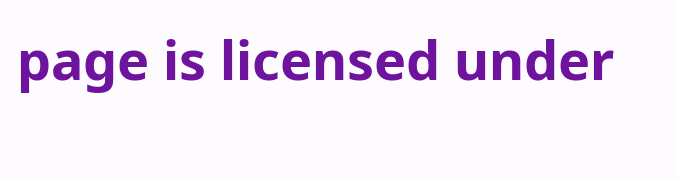page is licensed under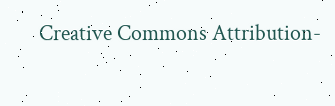Creative Commons Attribution-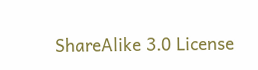ShareAlike 3.0 License